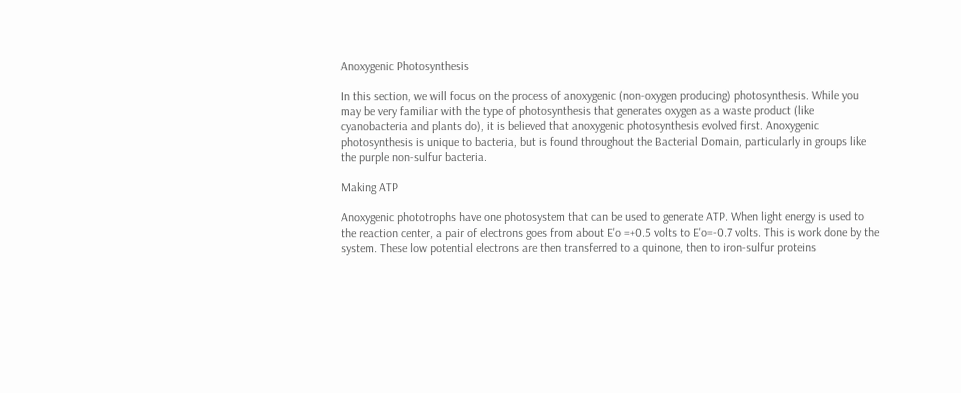Anoxygenic Photosynthesis

In this section, we will focus on the process of anoxygenic (non-oxygen producing) photosynthesis. While you may be very familiar with the type of photosynthesis that generates oxygen as a waste product (like cyanobacteria and plants do), it is believed that anoxygenic photosynthesis evolved first. Anoxygenic photosynthesis is unique to bacteria, but is found throughout the Bacterial Domain, particularly in groups like the purple non-sulfur bacteria.

Making ATP

Anoxygenic phototrophs have one photosystem that can be used to generate ATP. When light energy is used to the reaction center, a pair of electrons goes from about E'o =+0.5 volts to E'o=-0.7 volts. This is work done by the system. These low potential electrons are then transferred to a quinone, then to iron-sulfur proteins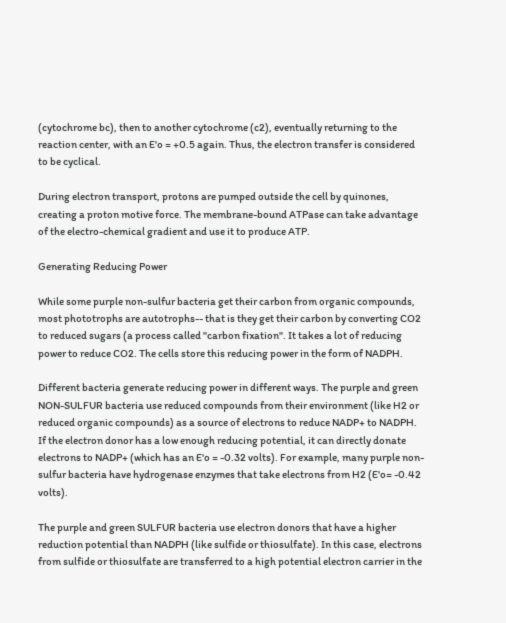(cytochrome bc), then to another cytochrome (c2), eventually returning to the reaction center, with an E'o = +0.5 again. Thus, the electron transfer is considered to be cyclical.

During electron transport, protons are pumped outside the cell by quinones, creating a proton motive force. The membrane-bound ATPase can take advantage of the electro-chemical gradient and use it to produce ATP.

Generating Reducing Power

While some purple non-sulfur bacteria get their carbon from organic compounds, most phototrophs are autotrophs-- that is they get their carbon by converting CO2 to reduced sugars (a process called "carbon fixation". It takes a lot of reducing power to reduce CO2. The cells store this reducing power in the form of NADPH.

Different bacteria generate reducing power in different ways. The purple and green NON-SULFUR bacteria use reduced compounds from their environment (like H2 or reduced organic compounds) as a source of electrons to reduce NADP+ to NADPH. If the electron donor has a low enough reducing potential, it can directly donate electrons to NADP+ (which has an E'o = -0.32 volts). For example, many purple non-sulfur bacteria have hydrogenase enzymes that take electrons from H2 (E'o= -0.42 volts).

The purple and green SULFUR bacteria use electron donors that have a higher reduction potential than NADPH (like sulfide or thiosulfate). In this case, electrons from sulfide or thiosulfate are transferred to a high potential electron carrier in the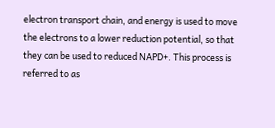electron transport chain, and energy is used to move the electrons to a lower reduction potential, so that they can be used to reduced NAPD+. This process is referred to as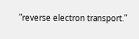"reverse electron transport."